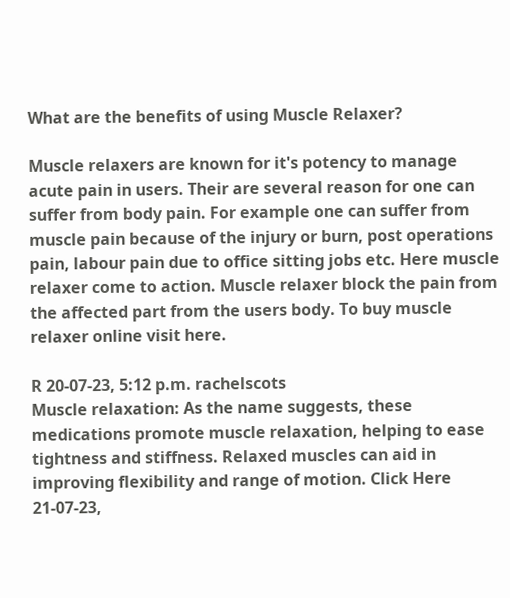What are the benefits of using Muscle Relaxer?

Muscle relaxers are known for it's potency to manage acute pain in users. Their are several reason for one can suffer from body pain. For example one can suffer from muscle pain because of the injury or burn, post operations pain, labour pain due to office sitting jobs etc. Here muscle relaxer come to action. Muscle relaxer block the pain from the affected part from the users body. To buy muscle relaxer online visit here.

R 20-07-23, 5:12 p.m. rachelscots
Muscle relaxation: As the name suggests, these medications promote muscle relaxation, helping to ease tightness and stiffness. Relaxed muscles can aid in improving flexibility and range of motion. Click Here
21-07-23,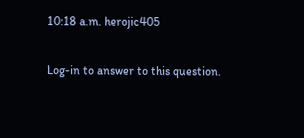10:18 a.m. herojic405

Log-in to answer to this question.